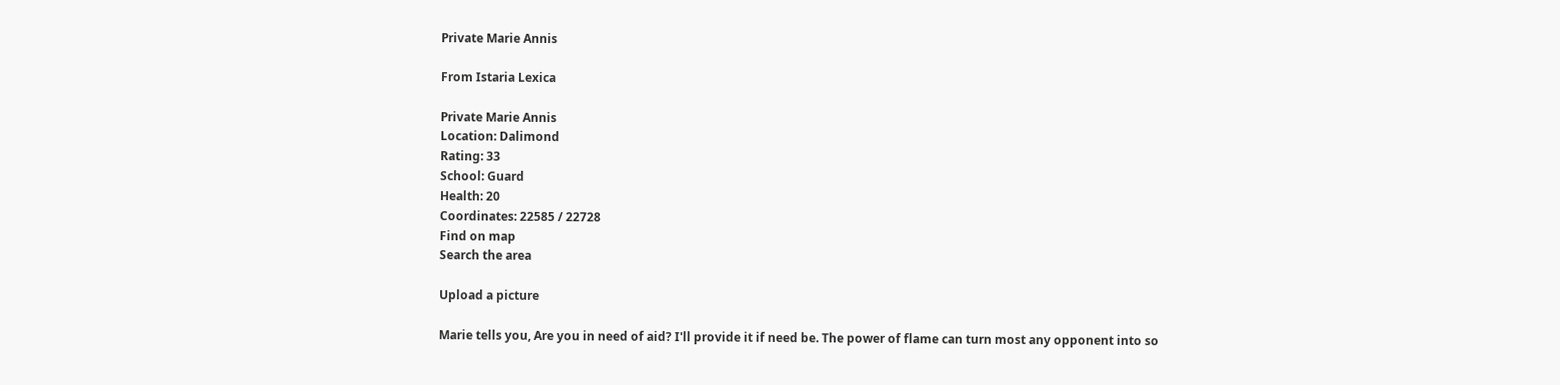Private Marie Annis

From Istaria Lexica

Private Marie Annis
Location: Dalimond
Rating: 33
School: Guard
Health: 20
Coordinates: 22585 / 22728
Find on map
Search the area

Upload a picture

Marie tells you, Are you in need of aid? I'll provide it if need be. The power of flame can turn most any opponent into so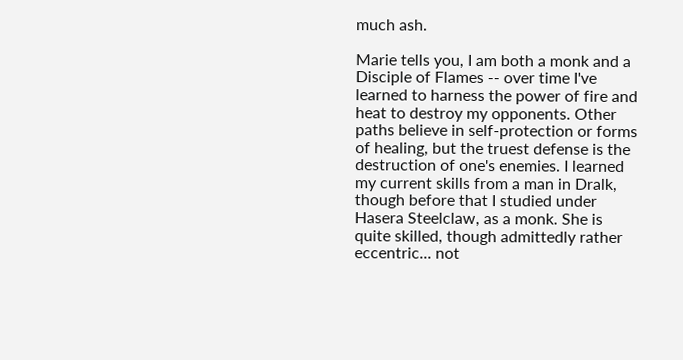much ash.

Marie tells you, I am both a monk and a Disciple of Flames -- over time I've learned to harness the power of fire and heat to destroy my opponents. Other paths believe in self-protection or forms of healing, but the truest defense is the destruction of one's enemies. I learned my current skills from a man in Dralk, though before that I studied under Hasera Steelclaw, as a monk. She is quite skilled, though admittedly rather eccentric... not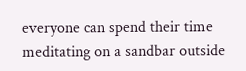everyone can spend their time meditating on a sandbar outside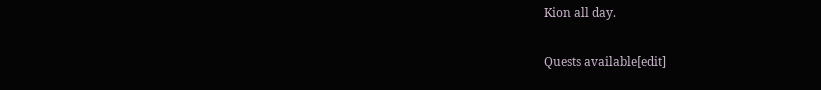Kion all day.

Quests available[edit]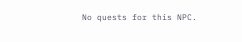No quests for this NPC.